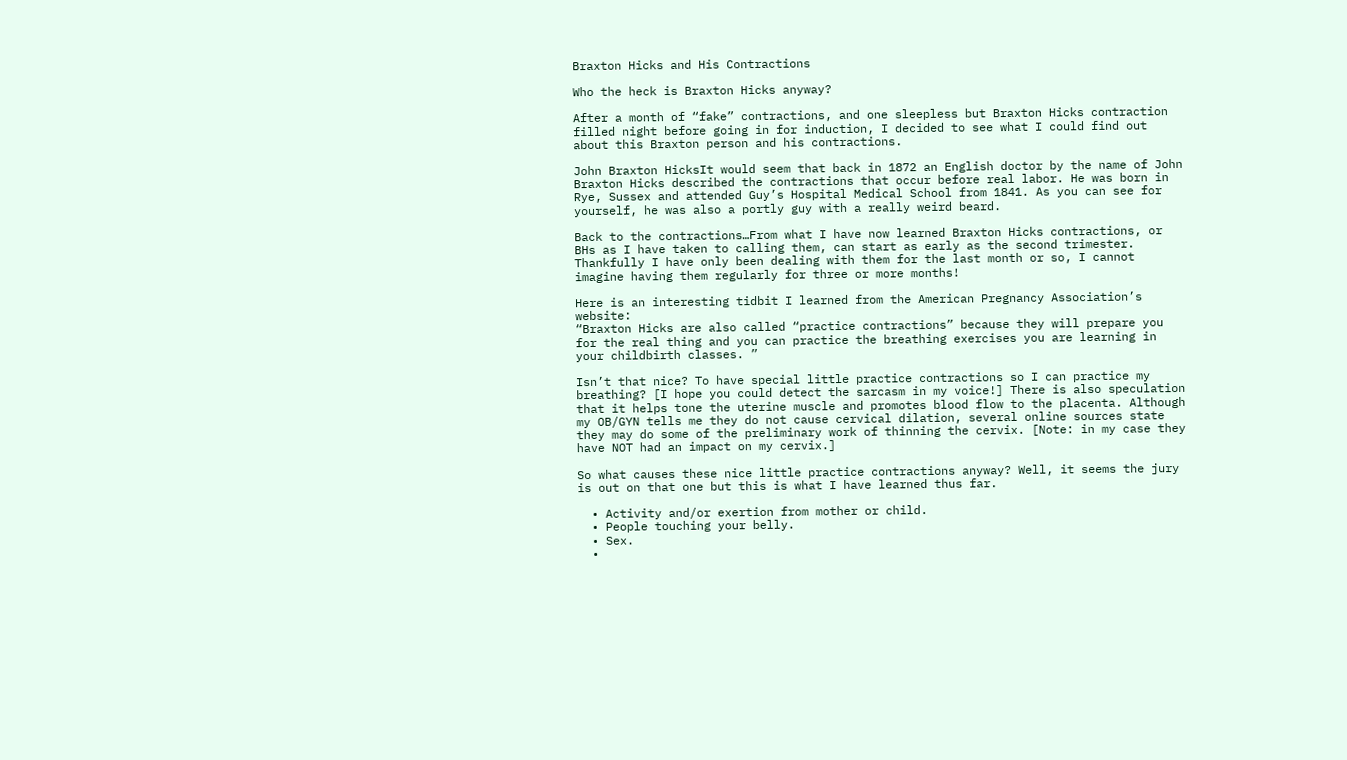Braxton Hicks and His Contractions

Who the heck is Braxton Hicks anyway?

After a month of “fake” contractions, and one sleepless but Braxton Hicks contraction filled night before going in for induction, I decided to see what I could find out about this Braxton person and his contractions.

John Braxton HicksIt would seem that back in 1872 an English doctor by the name of John Braxton Hicks described the contractions that occur before real labor. He was born in Rye, Sussex and attended Guy’s Hospital Medical School from 1841. As you can see for yourself, he was also a portly guy with a really weird beard.

Back to the contractions…From what I have now learned Braxton Hicks contractions, or BHs as I have taken to calling them, can start as early as the second trimester. Thankfully I have only been dealing with them for the last month or so, I cannot imagine having them regularly for three or more months!

Here is an interesting tidbit I learned from the American Pregnancy Association’s website:
“Braxton Hicks are also called “practice contractions” because they will prepare you for the real thing and you can practice the breathing exercises you are learning in your childbirth classes. ”

Isn’t that nice? To have special little practice contractions so I can practice my breathing? [I hope you could detect the sarcasm in my voice!] There is also speculation that it helps tone the uterine muscle and promotes blood flow to the placenta. Although my OB/GYN tells me they do not cause cervical dilation, several online sources state they may do some of the preliminary work of thinning the cervix. [Note: in my case they have NOT had an impact on my cervix.]

So what causes these nice little practice contractions anyway? Well, it seems the jury is out on that one but this is what I have learned thus far.

  • Activity and/or exertion from mother or child.
  • People touching your belly.
  • Sex.
  •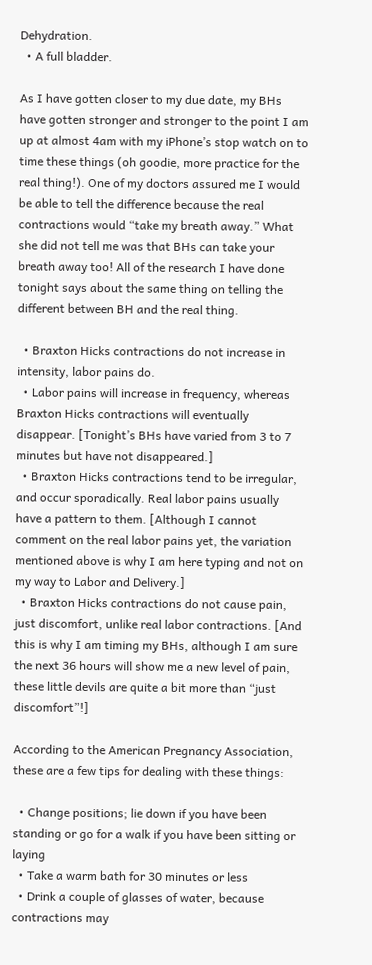Dehydration.
  • A full bladder.

As I have gotten closer to my due date, my BHs have gotten stronger and stronger to the point I am up at almost 4am with my iPhone’s stop watch on to time these things (oh goodie, more practice for the real thing!). One of my doctors assured me I would be able to tell the difference because the real contractions would “take my breath away.” What she did not tell me was that BHs can take your breath away too! All of the research I have done tonight says about the same thing on telling the different between BH and the real thing.

  • Braxton Hicks contractions do not increase in intensity, labor pains do.
  • Labor pains will increase in frequency, whereas Braxton Hicks contractions will eventually disappear. [Tonight’s BHs have varied from 3 to 7 minutes but have not disappeared.]
  • Braxton Hicks contractions tend to be irregular, and occur sporadically. Real labor pains usually have a pattern to them. [Although I cannot comment on the real labor pains yet, the variation mentioned above is why I am here typing and not on my way to Labor and Delivery.]
  • Braxton Hicks contractions do not cause pain, just discomfort, unlike real labor contractions. [And this is why I am timing my BHs, although I am sure the next 36 hours will show me a new level of pain, these little devils are quite a bit more than “just discomfort”!]

According to the American Pregnancy Association, these are a few tips for dealing with these things:

  • Change positions; lie down if you have been standing or go for a walk if you have been sitting or laying
  • Take a warm bath for 30 minutes or less
  • Drink a couple of glasses of water, because contractions may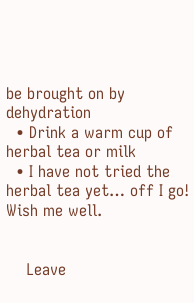be brought on by dehydration
  • Drink a warm cup of herbal tea or milk
  • I have not tried the herbal tea yet… off I go! Wish me well.


    Leave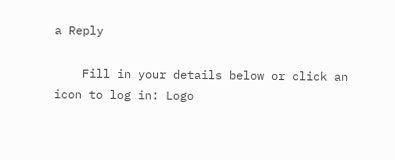a Reply

    Fill in your details below or click an icon to log in: Logo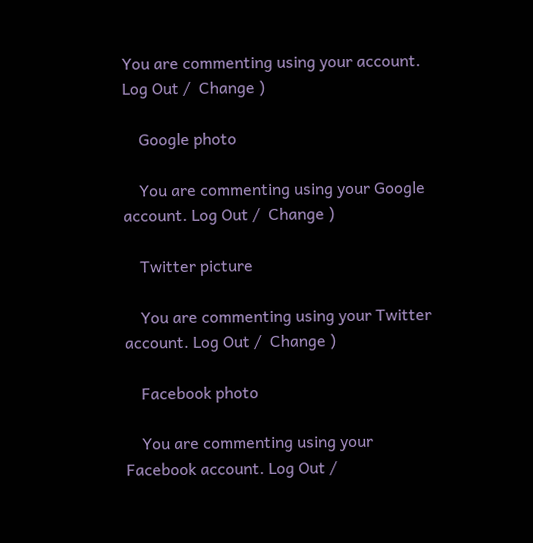You are commenting using your account. Log Out /  Change )

    Google photo

    You are commenting using your Google account. Log Out /  Change )

    Twitter picture

    You are commenting using your Twitter account. Log Out /  Change )

    Facebook photo

    You are commenting using your Facebook account. Log Out /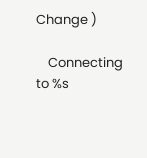Change )

    Connecting to %s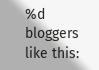%d bloggers like this: